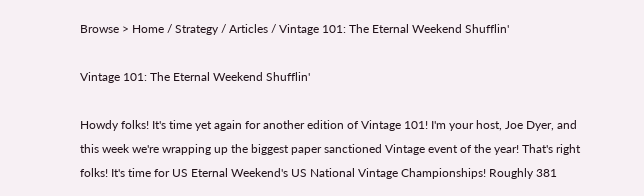Browse > Home / Strategy / Articles / Vintage 101: The Eternal Weekend Shufflin'

Vintage 101: The Eternal Weekend Shufflin'

Howdy folks! It's time yet again for another edition of Vintage 101! I'm your host, Joe Dyer, and this week we're wrapping up the biggest paper sanctioned Vintage event of the year! That's right folks! It's time for US Eternal Weekend's US National Vintage Championships! Roughly 381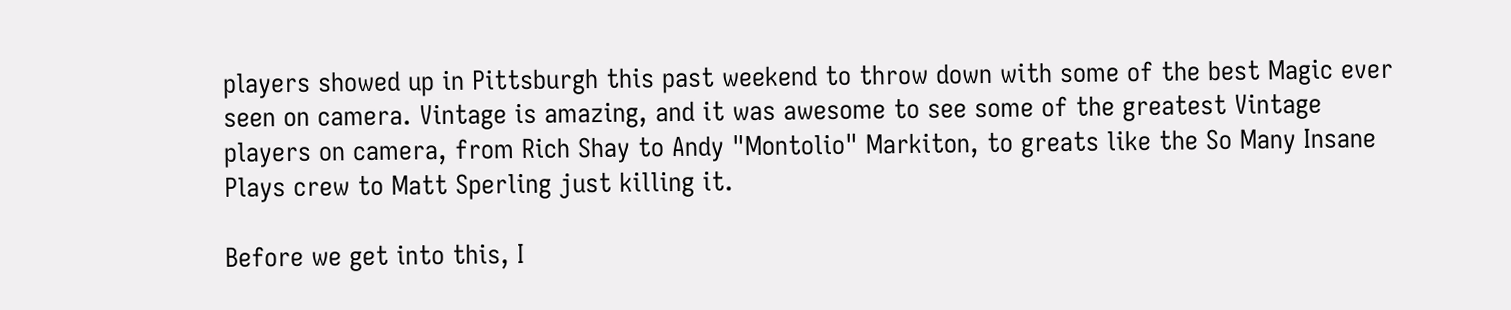players showed up in Pittsburgh this past weekend to throw down with some of the best Magic ever seen on camera. Vintage is amazing, and it was awesome to see some of the greatest Vintage players on camera, from Rich Shay to Andy "Montolio" Markiton, to greats like the So Many Insane Plays crew to Matt Sperling just killing it.

Before we get into this, I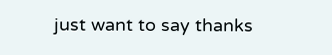just want to say thanks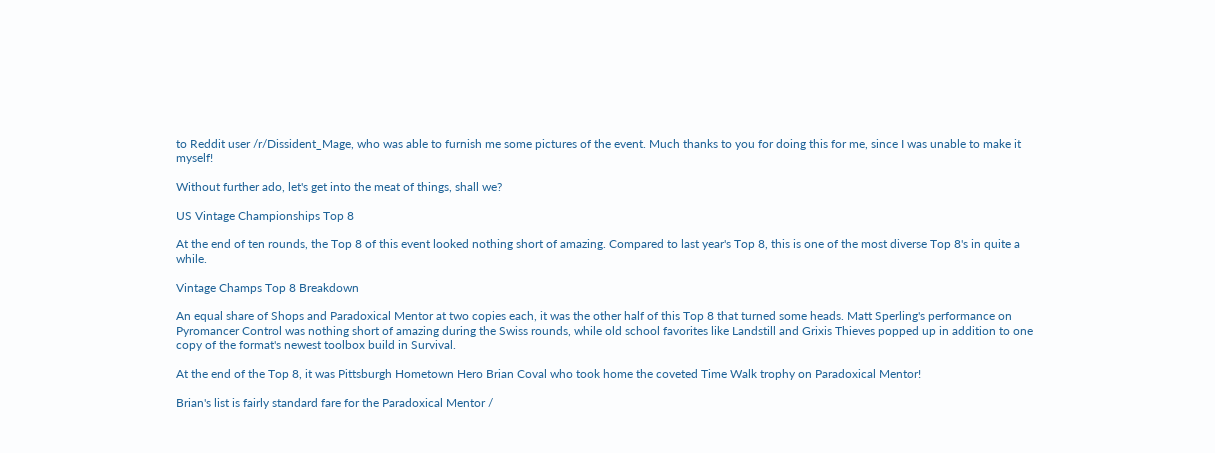to Reddit user /r/Dissident_Mage, who was able to furnish me some pictures of the event. Much thanks to you for doing this for me, since I was unable to make it myself!

Without further ado, let's get into the meat of things, shall we?

US Vintage Championships Top 8

At the end of ten rounds, the Top 8 of this event looked nothing short of amazing. Compared to last year's Top 8, this is one of the most diverse Top 8's in quite a while.

Vintage Champs Top 8 Breakdown

An equal share of Shops and Paradoxical Mentor at two copies each, it was the other half of this Top 8 that turned some heads. Matt Sperling's performance on Pyromancer Control was nothing short of amazing during the Swiss rounds, while old school favorites like Landstill and Grixis Thieves popped up in addition to one copy of the format's newest toolbox build in Survival.

At the end of the Top 8, it was Pittsburgh Hometown Hero Brian Coval who took home the coveted Time Walk trophy on Paradoxical Mentor!

Brian's list is fairly standard fare for the Paradoxical Mentor /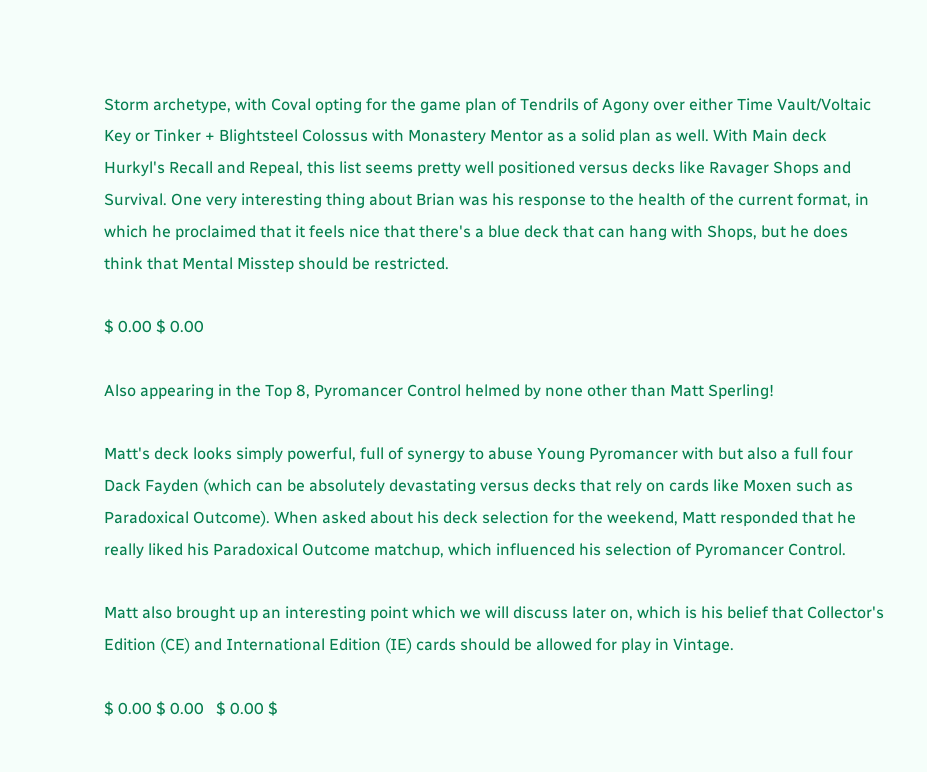Storm archetype, with Coval opting for the game plan of Tendrils of Agony over either Time Vault/Voltaic Key or Tinker + Blightsteel Colossus with Monastery Mentor as a solid plan as well. With Main deck Hurkyl's Recall and Repeal, this list seems pretty well positioned versus decks like Ravager Shops and Survival. One very interesting thing about Brian was his response to the health of the current format, in which he proclaimed that it feels nice that there's a blue deck that can hang with Shops, but he does think that Mental Misstep should be restricted.

$ 0.00 $ 0.00

Also appearing in the Top 8, Pyromancer Control helmed by none other than Matt Sperling!

Matt's deck looks simply powerful, full of synergy to abuse Young Pyromancer with but also a full four Dack Fayden (which can be absolutely devastating versus decks that rely on cards like Moxen such as Paradoxical Outcome). When asked about his deck selection for the weekend, Matt responded that he really liked his Paradoxical Outcome matchup, which influenced his selection of Pyromancer Control.

Matt also brought up an interesting point which we will discuss later on, which is his belief that Collector's Edition (CE) and International Edition (IE) cards should be allowed for play in Vintage.

$ 0.00 $ 0.00   $ 0.00 $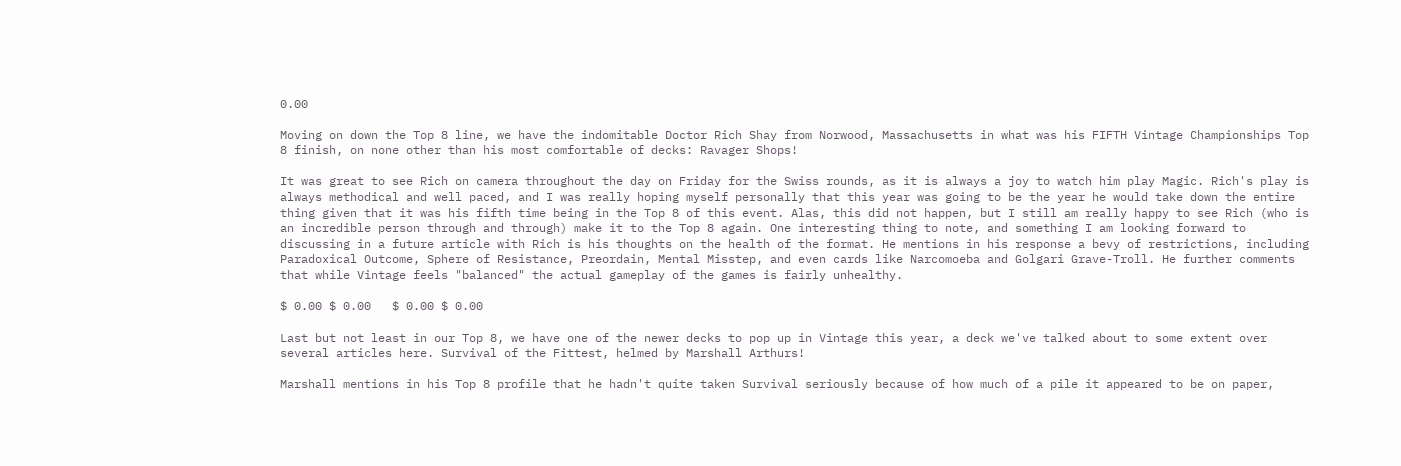0.00

Moving on down the Top 8 line, we have the indomitable Doctor Rich Shay from Norwood, Massachusetts in what was his FIFTH Vintage Championships Top 8 finish, on none other than his most comfortable of decks: Ravager Shops!

It was great to see Rich on camera throughout the day on Friday for the Swiss rounds, as it is always a joy to watch him play Magic. Rich's play is always methodical and well paced, and I was really hoping myself personally that this year was going to be the year he would take down the entire thing given that it was his fifth time being in the Top 8 of this event. Alas, this did not happen, but I still am really happy to see Rich (who is an incredible person through and through) make it to the Top 8 again. One interesting thing to note, and something I am looking forward to discussing in a future article with Rich is his thoughts on the health of the format. He mentions in his response a bevy of restrictions, including Paradoxical Outcome, Sphere of Resistance, Preordain, Mental Misstep, and even cards like Narcomoeba and Golgari Grave-Troll. He further comments that while Vintage feels "balanced" the actual gameplay of the games is fairly unhealthy.

$ 0.00 $ 0.00   $ 0.00 $ 0.00

Last but not least in our Top 8, we have one of the newer decks to pop up in Vintage this year, a deck we've talked about to some extent over several articles here. Survival of the Fittest, helmed by Marshall Arthurs!

Marshall mentions in his Top 8 profile that he hadn't quite taken Survival seriously because of how much of a pile it appeared to be on paper,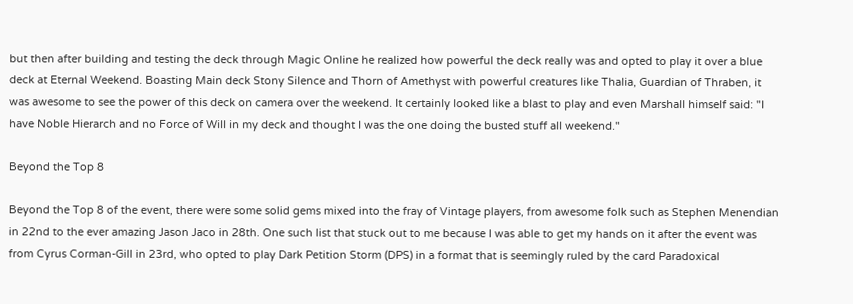but then after building and testing the deck through Magic Online he realized how powerful the deck really was and opted to play it over a blue deck at Eternal Weekend. Boasting Main deck Stony Silence and Thorn of Amethyst with powerful creatures like Thalia, Guardian of Thraben, it was awesome to see the power of this deck on camera over the weekend. It certainly looked like a blast to play and even Marshall himself said: "I have Noble Hierarch and no Force of Will in my deck and thought I was the one doing the busted stuff all weekend."

Beyond the Top 8

Beyond the Top 8 of the event, there were some solid gems mixed into the fray of Vintage players, from awesome folk such as Stephen Menendian in 22nd to the ever amazing Jason Jaco in 28th. One such list that stuck out to me because I was able to get my hands on it after the event was from Cyrus Corman-Gill in 23rd, who opted to play Dark Petition Storm (DPS) in a format that is seemingly ruled by the card Paradoxical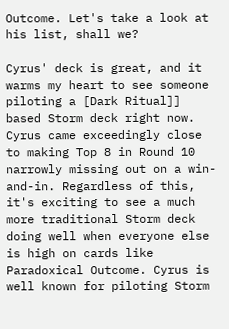Outcome. Let's take a look at his list, shall we?

Cyrus' deck is great, and it warms my heart to see someone piloting a [Dark Ritual]] based Storm deck right now. Cyrus came exceedingly close to making Top 8 in Round 10 narrowly missing out on a win-and-in. Regardless of this, it's exciting to see a much more traditional Storm deck doing well when everyone else is high on cards like Paradoxical Outcome. Cyrus is well known for piloting Storm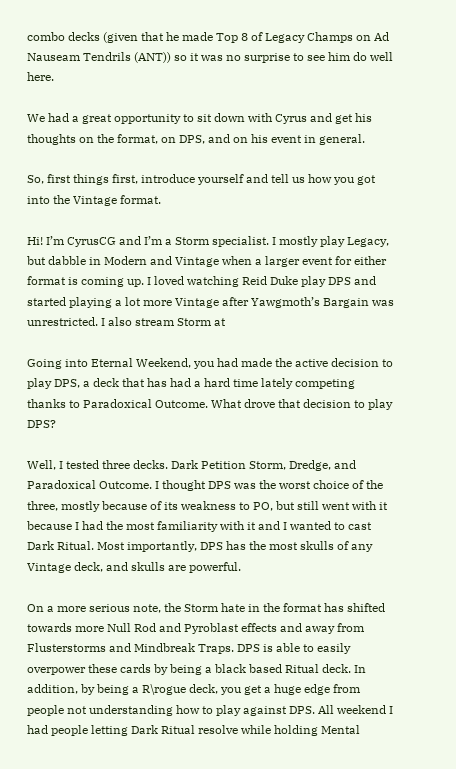combo decks (given that he made Top 8 of Legacy Champs on Ad Nauseam Tendrils (ANT)) so it was no surprise to see him do well here.

We had a great opportunity to sit down with Cyrus and get his thoughts on the format, on DPS, and on his event in general.

So, first things first, introduce yourself and tell us how you got into the Vintage format.

Hi! I’m CyrusCG and I’m a Storm specialist. I mostly play Legacy, but dabble in Modern and Vintage when a larger event for either format is coming up. I loved watching Reid Duke play DPS and started playing a lot more Vintage after Yawgmoth’s Bargain was unrestricted. I also stream Storm at

Going into Eternal Weekend, you had made the active decision to play DPS, a deck that has had a hard time lately competing thanks to Paradoxical Outcome. What drove that decision to play DPS?

Well, I tested three decks. Dark Petition Storm, Dredge, and Paradoxical Outcome. I thought DPS was the worst choice of the three, mostly because of its weakness to PO, but still went with it because I had the most familiarity with it and I wanted to cast Dark Ritual. Most importantly, DPS has the most skulls of any Vintage deck, and skulls are powerful.

On a more serious note, the Storm hate in the format has shifted towards more Null Rod and Pyroblast effects and away from Flusterstorms and Mindbreak Traps. DPS is able to easily overpower these cards by being a black based Ritual deck. In addition, by being a R\rogue deck, you get a huge edge from people not understanding how to play against DPS. All weekend I had people letting Dark Ritual resolve while holding Mental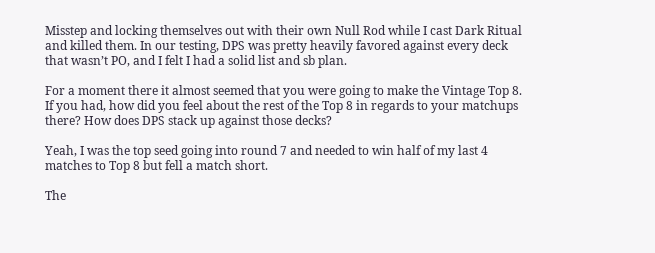Misstep and locking themselves out with their own Null Rod while I cast Dark Ritual and killed them. In our testing, DPS was pretty heavily favored against every deck that wasn’t PO, and I felt I had a solid list and sb plan.

For a moment there it almost seemed that you were going to make the Vintage Top 8. If you had, how did you feel about the rest of the Top 8 in regards to your matchups there? How does DPS stack up against those decks?

Yeah, I was the top seed going into round 7 and needed to win half of my last 4 matches to Top 8 but fell a match short.

The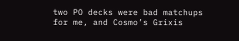two PO decks were bad matchups for me, and Cosmo’s Grixis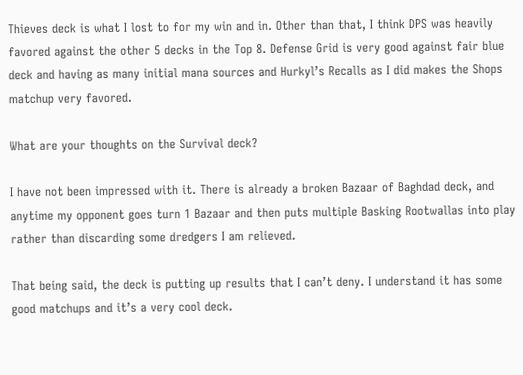Thieves deck is what I lost to for my win and in. Other than that, I think DPS was heavily favored against the other 5 decks in the Top 8. Defense Grid is very good against fair blue deck and having as many initial mana sources and Hurkyl’s Recalls as I did makes the Shops matchup very favored.

What are your thoughts on the Survival deck?

I have not been impressed with it. There is already a broken Bazaar of Baghdad deck, and anytime my opponent goes turn 1 Bazaar and then puts multiple Basking Rootwallas into play rather than discarding some dredgers I am relieved.

That being said, the deck is putting up results that I can’t deny. I understand it has some good matchups and it’s a very cool deck.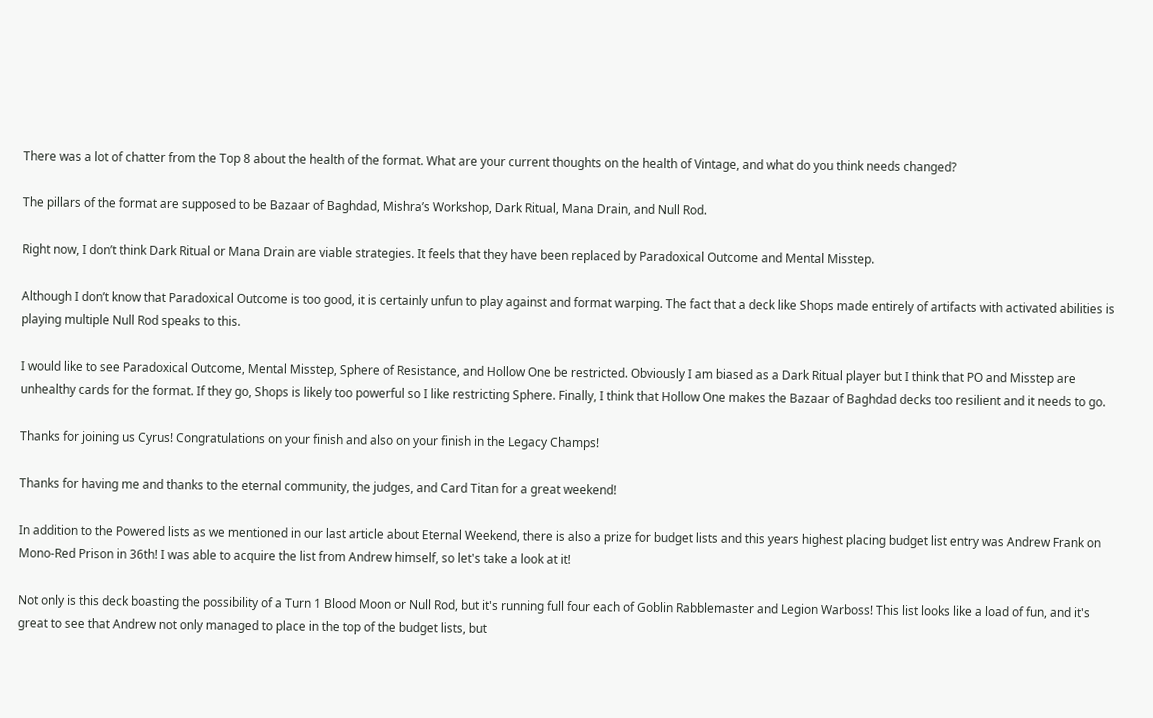There was a lot of chatter from the Top 8 about the health of the format. What are your current thoughts on the health of Vintage, and what do you think needs changed?

The pillars of the format are supposed to be Bazaar of Baghdad, Mishra’s Workshop, Dark Ritual, Mana Drain, and Null Rod.

Right now, I don’t think Dark Ritual or Mana Drain are viable strategies. It feels that they have been replaced by Paradoxical Outcome and Mental Misstep.

Although I don’t know that Paradoxical Outcome is too good, it is certainly unfun to play against and format warping. The fact that a deck like Shops made entirely of artifacts with activated abilities is playing multiple Null Rod speaks to this.

I would like to see Paradoxical Outcome, Mental Misstep, Sphere of Resistance, and Hollow One be restricted. Obviously I am biased as a Dark Ritual player but I think that PO and Misstep are unhealthy cards for the format. If they go, Shops is likely too powerful so I like restricting Sphere. Finally, I think that Hollow One makes the Bazaar of Baghdad decks too resilient and it needs to go.

Thanks for joining us Cyrus! Congratulations on your finish and also on your finish in the Legacy Champs!

Thanks for having me and thanks to the eternal community, the judges, and Card Titan for a great weekend!

In addition to the Powered lists as we mentioned in our last article about Eternal Weekend, there is also a prize for budget lists and this years highest placing budget list entry was Andrew Frank on Mono-Red Prison in 36th! I was able to acquire the list from Andrew himself, so let's take a look at it!

Not only is this deck boasting the possibility of a Turn 1 Blood Moon or Null Rod, but it's running full four each of Goblin Rabblemaster and Legion Warboss! This list looks like a load of fun, and it's great to see that Andrew not only managed to place in the top of the budget lists, but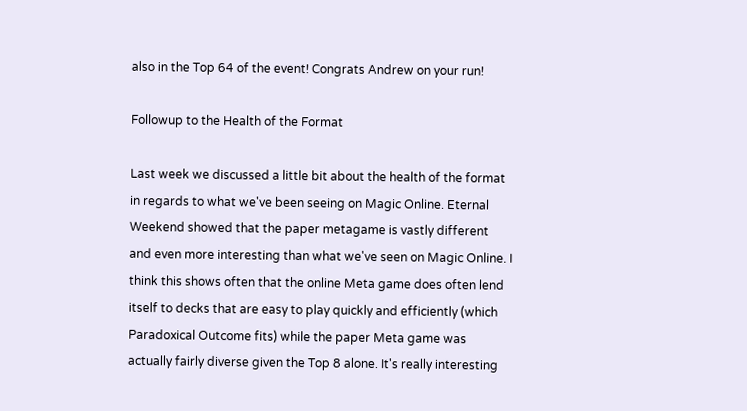also in the Top 64 of the event! Congrats Andrew on your run!

Followup to the Health of the Format

Last week we discussed a little bit about the health of the format in regards to what we've been seeing on Magic Online. Eternal Weekend showed that the paper metagame is vastly different and even more interesting than what we've seen on Magic Online. I think this shows often that the online Meta game does often lend itself to decks that are easy to play quickly and efficiently (which Paradoxical Outcome fits) while the paper Meta game was actually fairly diverse given the Top 8 alone. It's really interesting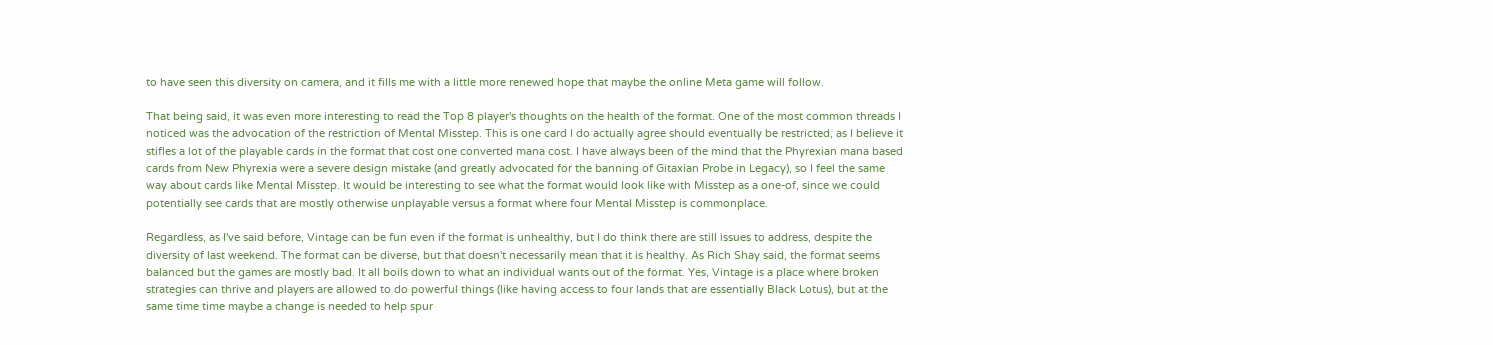to have seen this diversity on camera, and it fills me with a little more renewed hope that maybe the online Meta game will follow.

That being said, it was even more interesting to read the Top 8 player's thoughts on the health of the format. One of the most common threads I noticed was the advocation of the restriction of Mental Misstep. This is one card I do actually agree should eventually be restricted, as I believe it stifles a lot of the playable cards in the format that cost one converted mana cost. I have always been of the mind that the Phyrexian mana based cards from New Phyrexia were a severe design mistake (and greatly advocated for the banning of Gitaxian Probe in Legacy), so I feel the same way about cards like Mental Misstep. It would be interesting to see what the format would look like with Misstep as a one-of, since we could potentially see cards that are mostly otherwise unplayable versus a format where four Mental Misstep is commonplace.

Regardless, as I've said before, Vintage can be fun even if the format is unhealthy, but I do think there are still issues to address, despite the diversity of last weekend. The format can be diverse, but that doesn't necessarily mean that it is healthy. As Rich Shay said, the format seems balanced but the games are mostly bad. It all boils down to what an individual wants out of the format. Yes, Vintage is a place where broken strategies can thrive and players are allowed to do powerful things (like having access to four lands that are essentially Black Lotus), but at the same time time maybe a change is needed to help spur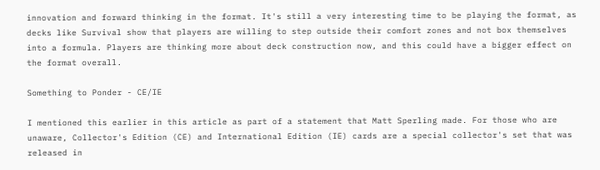innovation and forward thinking in the format. It's still a very interesting time to be playing the format, as decks like Survival show that players are willing to step outside their comfort zones and not box themselves into a formula. Players are thinking more about deck construction now, and this could have a bigger effect on the format overall.

Something to Ponder - CE/IE

I mentioned this earlier in this article as part of a statement that Matt Sperling made. For those who are unaware, Collector's Edition (CE) and International Edition (IE) cards are a special collector's set that was released in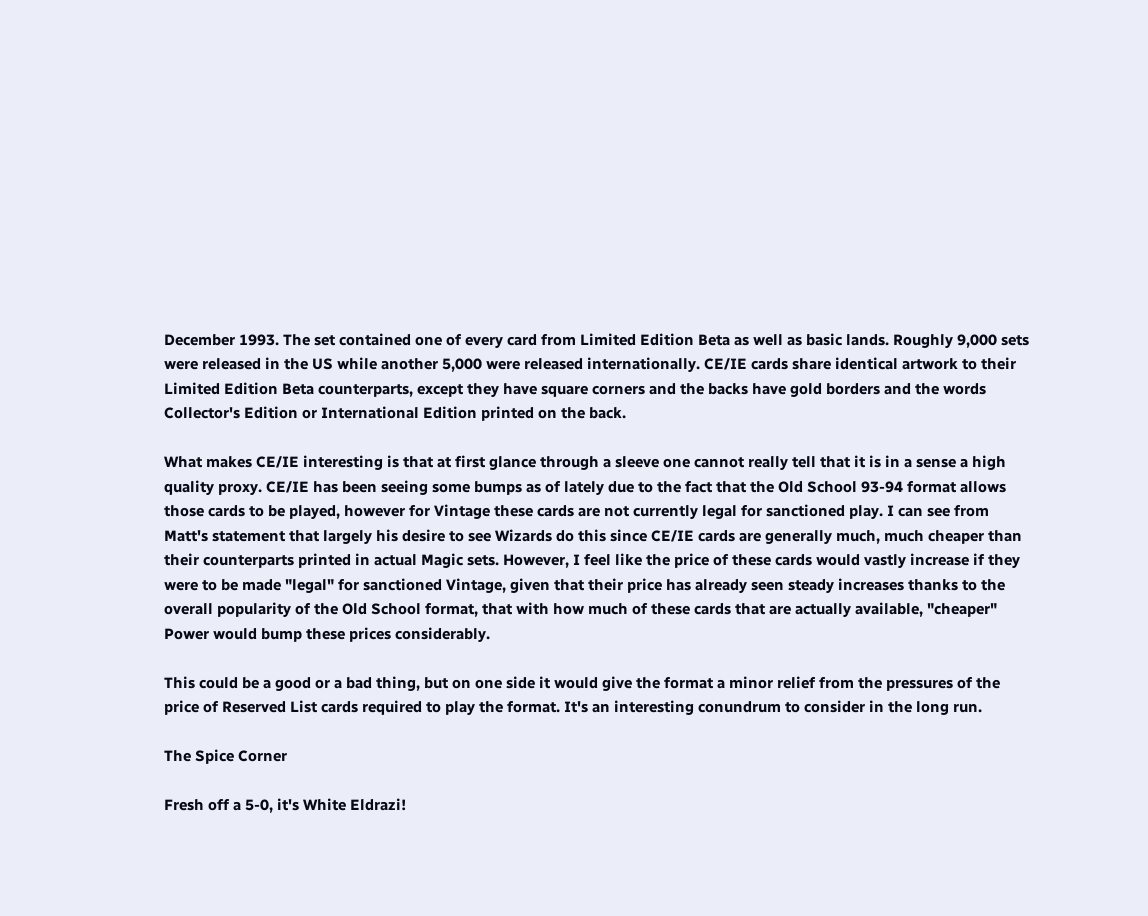December 1993. The set contained one of every card from Limited Edition Beta as well as basic lands. Roughly 9,000 sets were released in the US while another 5,000 were released internationally. CE/IE cards share identical artwork to their Limited Edition Beta counterparts, except they have square corners and the backs have gold borders and the words Collector's Edition or International Edition printed on the back.

What makes CE/IE interesting is that at first glance through a sleeve one cannot really tell that it is in a sense a high quality proxy. CE/IE has been seeing some bumps as of lately due to the fact that the Old School 93-94 format allows those cards to be played, however for Vintage these cards are not currently legal for sanctioned play. I can see from Matt's statement that largely his desire to see Wizards do this since CE/IE cards are generally much, much cheaper than their counterparts printed in actual Magic sets. However, I feel like the price of these cards would vastly increase if they were to be made "legal" for sanctioned Vintage, given that their price has already seen steady increases thanks to the overall popularity of the Old School format, that with how much of these cards that are actually available, "cheaper" Power would bump these prices considerably.

This could be a good or a bad thing, but on one side it would give the format a minor relief from the pressures of the price of Reserved List cards required to play the format. It's an interesting conundrum to consider in the long run.

The Spice Corner

Fresh off a 5-0, it's White Eldrazi!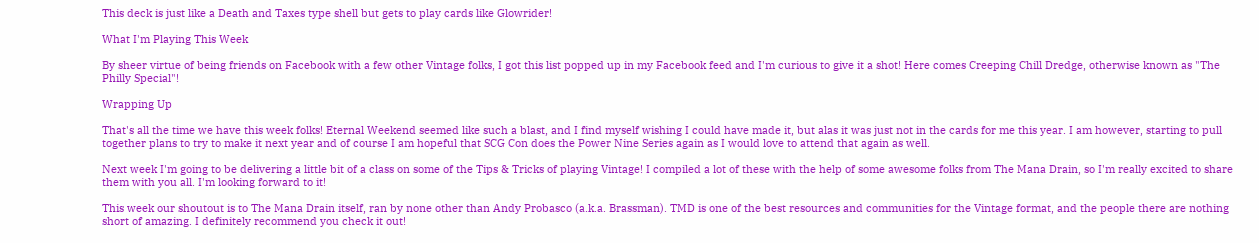This deck is just like a Death and Taxes type shell but gets to play cards like Glowrider!

What I'm Playing This Week

By sheer virtue of being friends on Facebook with a few other Vintage folks, I got this list popped up in my Facebook feed and I'm curious to give it a shot! Here comes Creeping Chill Dredge, otherwise known as "The Philly Special"!

Wrapping Up

That's all the time we have this week folks! Eternal Weekend seemed like such a blast, and I find myself wishing I could have made it, but alas it was just not in the cards for me this year. I am however, starting to pull together plans to try to make it next year and of course I am hopeful that SCG Con does the Power Nine Series again as I would love to attend that again as well.

Next week I'm going to be delivering a little bit of a class on some of the Tips & Tricks of playing Vintage! I compiled a lot of these with the help of some awesome folks from The Mana Drain, so I'm really excited to share them with you all. I'm looking forward to it!

This week our shoutout is to The Mana Drain itself, ran by none other than Andy Probasco (a.k.a. Brassman). TMD is one of the best resources and communities for the Vintage format, and the people there are nothing short of amazing. I definitely recommend you check it out!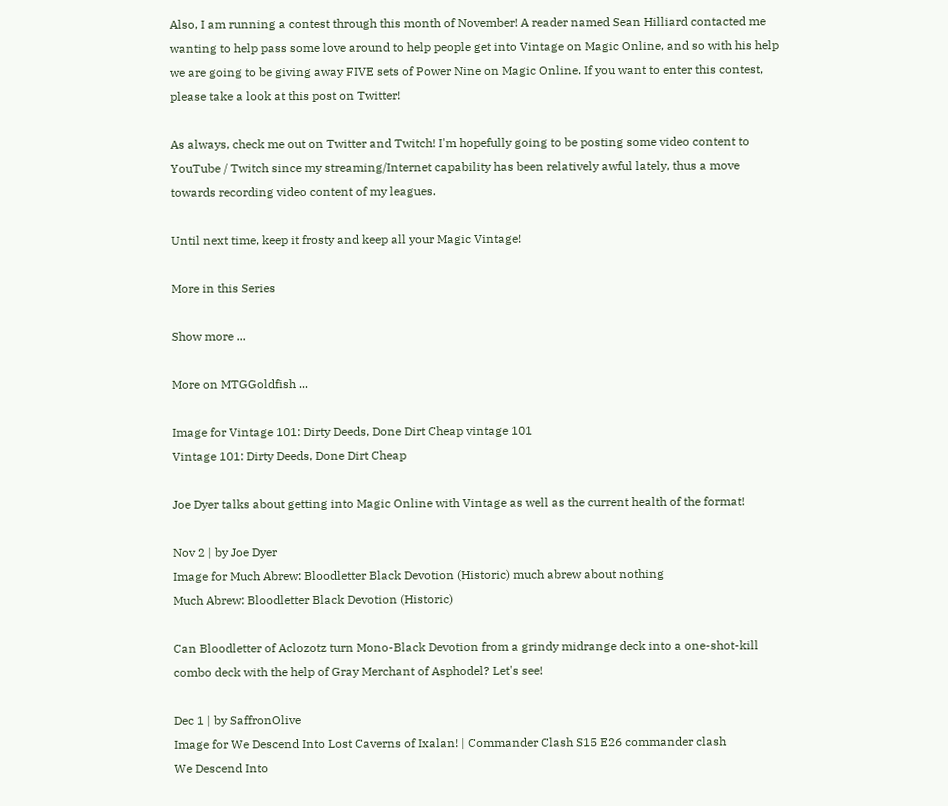Also, I am running a contest through this month of November! A reader named Sean Hilliard contacted me wanting to help pass some love around to help people get into Vintage on Magic Online, and so with his help we are going to be giving away FIVE sets of Power Nine on Magic Online. If you want to enter this contest, please take a look at this post on Twitter!

As always, check me out on Twitter and Twitch! I'm hopefully going to be posting some video content to YouTube / Twitch since my streaming/Internet capability has been relatively awful lately, thus a move towards recording video content of my leagues.

Until next time, keep it frosty and keep all your Magic Vintage!

More in this Series

Show more ...

More on MTGGoldfish ...

Image for Vintage 101: Dirty Deeds, Done Dirt Cheap vintage 101
Vintage 101: Dirty Deeds, Done Dirt Cheap

Joe Dyer talks about getting into Magic Online with Vintage as well as the current health of the format!

Nov 2 | by Joe Dyer
Image for Much Abrew: Bloodletter Black Devotion (Historic) much abrew about nothing
Much Abrew: Bloodletter Black Devotion (Historic)

Can Bloodletter of Aclozotz turn Mono-Black Devotion from a grindy midrange deck into a one-shot-kill combo deck with the help of Gray Merchant of Asphodel? Let's see!

Dec 1 | by SaffronOlive
Image for We Descend Into Lost Caverns of Ixalan! | Commander Clash S15 E26 commander clash
We Descend Into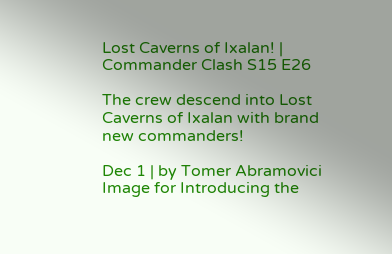Lost Caverns of Ixalan! | Commander Clash S15 E26

The crew descend into Lost Caverns of Ixalan with brand new commanders!

Dec 1 | by Tomer Abramovici
Image for Introducing the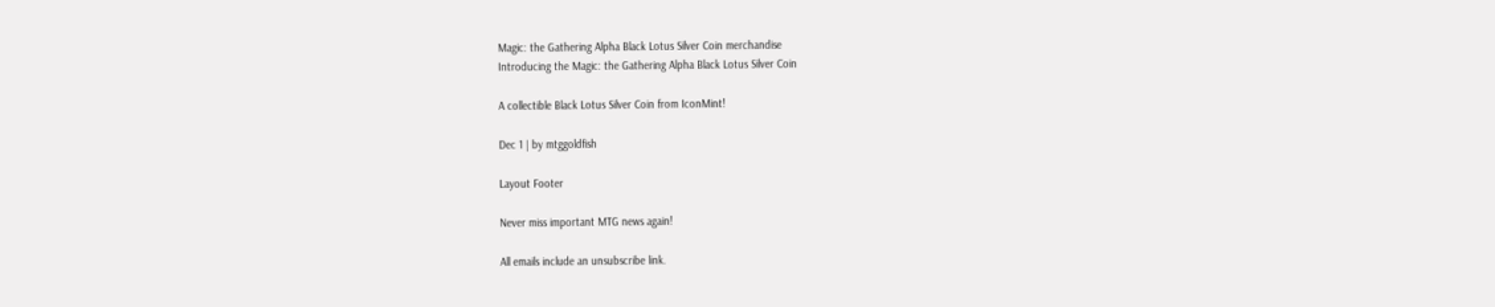Magic: the Gathering Alpha Black Lotus Silver Coin merchandise
Introducing the Magic: the Gathering Alpha Black Lotus Silver Coin

A collectible Black Lotus Silver Coin from IconMint!

Dec 1 | by mtggoldfish

Layout Footer

Never miss important MTG news again!

All emails include an unsubscribe link.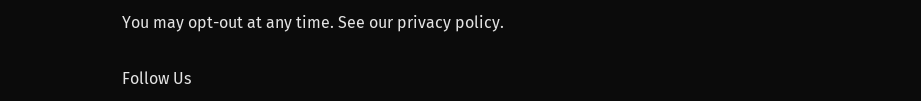You may opt-out at any time. See our privacy policy.

Follow Us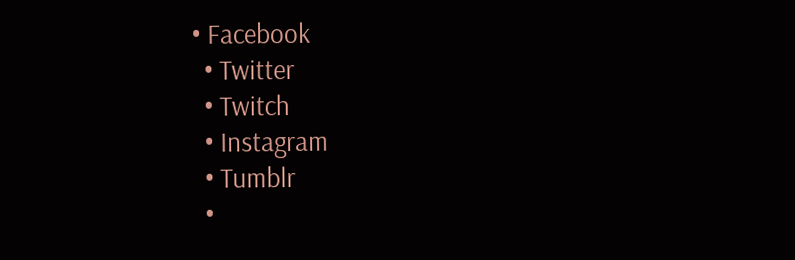• Facebook
  • Twitter
  • Twitch
  • Instagram
  • Tumblr
  •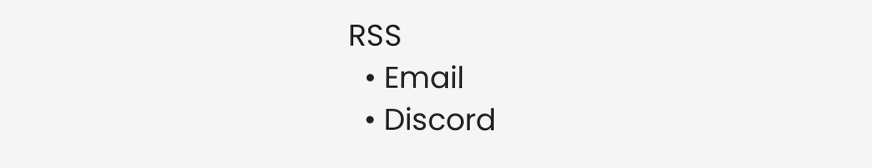RSS
  • Email
  • Discord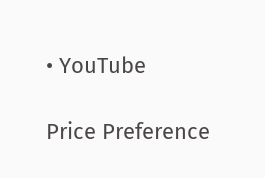• YouTube

Price Preference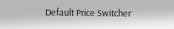Default Price Switcher